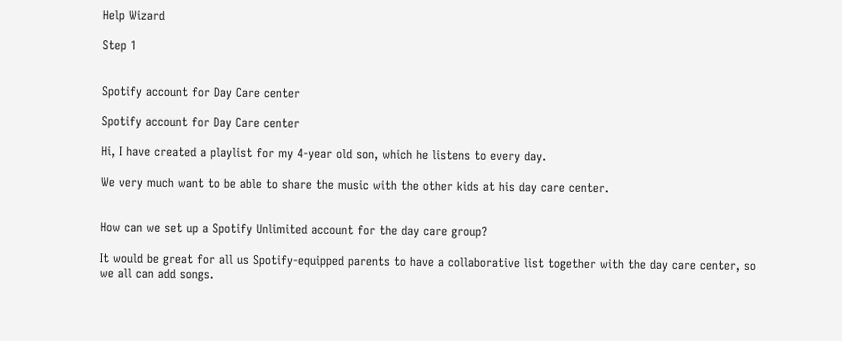Help Wizard

Step 1


Spotify account for Day Care center

Spotify account for Day Care center

Hi, I have created a playlist for my 4-year old son, which he listens to every day.

We very much want to be able to share the music with the other kids at his day care center.


How can we set up a Spotify Unlimited account for the day care group?

It would be great for all us Spotify-equipped parents to have a collaborative list together with the day care center, so we all can add songs.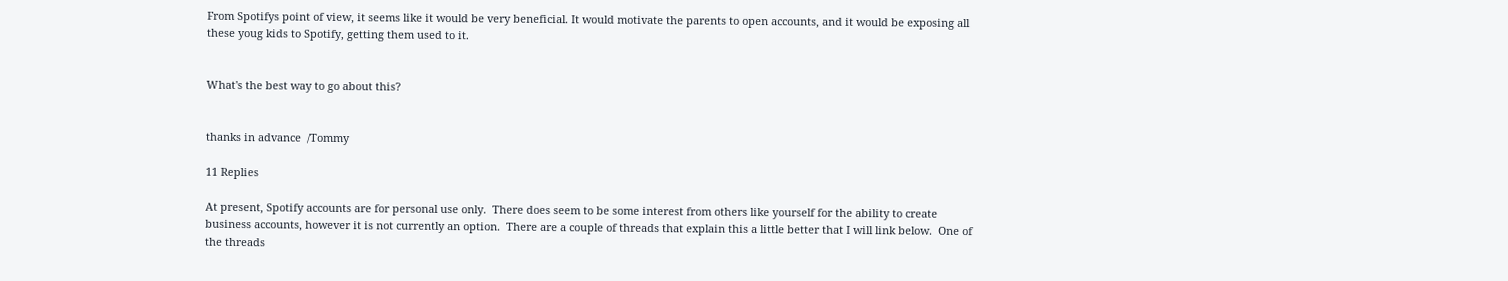From Spotifys point of view, it seems like it would be very beneficial. It would motivate the parents to open accounts, and it would be exposing all these youg kids to Spotify, getting them used to it.


What's the best way to go about this?


thanks in advance  /Tommy

11 Replies

At present, Spotify accounts are for personal use only.  There does seem to be some interest from others like yourself for the ability to create business accounts, however it is not currently an option.  There are a couple of threads that explain this a little better that I will link below.  One of the threads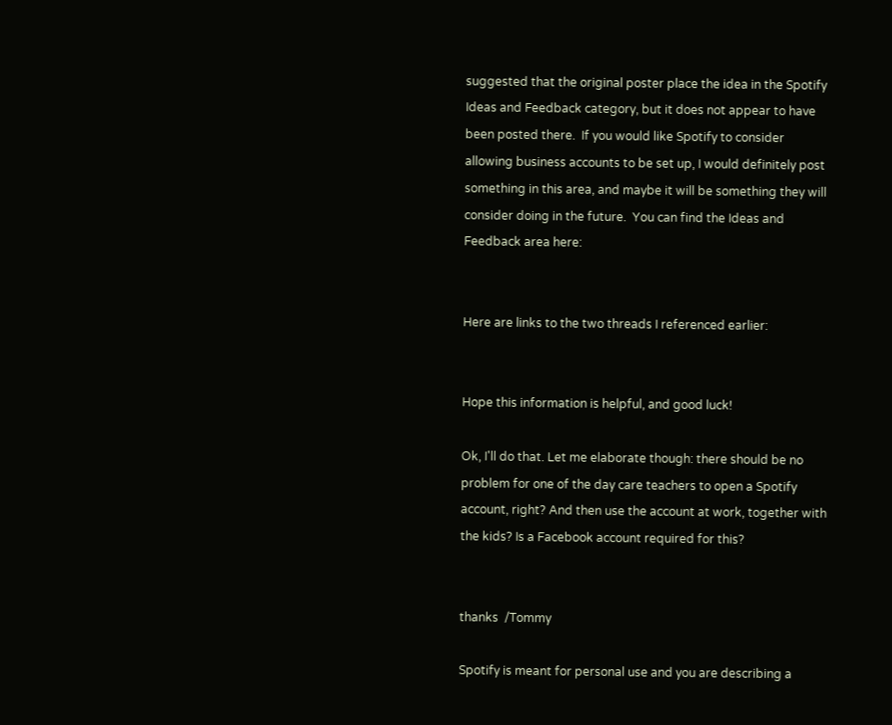suggested that the original poster place the idea in the Spotify Ideas and Feedback category, but it does not appear to have been posted there.  If you would like Spotify to consider allowing business accounts to be set up, I would definitely post something in this area, and maybe it will be something they will consider doing in the future.  You can find the Ideas and Feedback area here:


Here are links to the two threads I referenced earlier:


Hope this information is helpful, and good luck!

Ok, I'll do that. Let me elaborate though: there should be no problem for one of the day care teachers to open a Spotify account, right? And then use the account at work, together with the kids? Is a Facebook account required for this?


thanks  /Tommy

Spotify is meant for personal use and you are describing a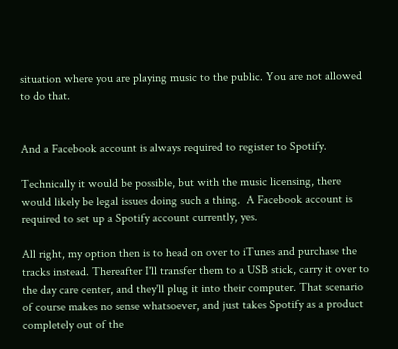situation where you are playing music to the public. You are not allowed to do that.


And a Facebook account is always required to register to Spotify.

Technically it would be possible, but with the music licensing, there would likely be legal issues doing such a thing.  A Facebook account is required to set up a Spotify account currently, yes.

All right, my option then is to head on over to iTunes and purchase the tracks instead. Thereafter I'll transfer them to a USB stick, carry it over to the day care center, and they'll plug it into their computer. That scenario of course makes no sense whatsoever, and just takes Spotify as a product completely out of the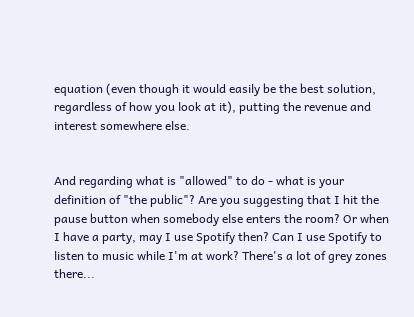equation (even though it would easily be the best solution, regardless of how you look at it), putting the revenue and interest somewhere else.


And regarding what is "allowed" to do - what is your definition of "the public"? Are you suggesting that I hit the pause button when somebody else enters the room? Or when I have a party, may I use Spotify then? Can I use Spotify to listen to music while I'm at work? There's a lot of grey zones there...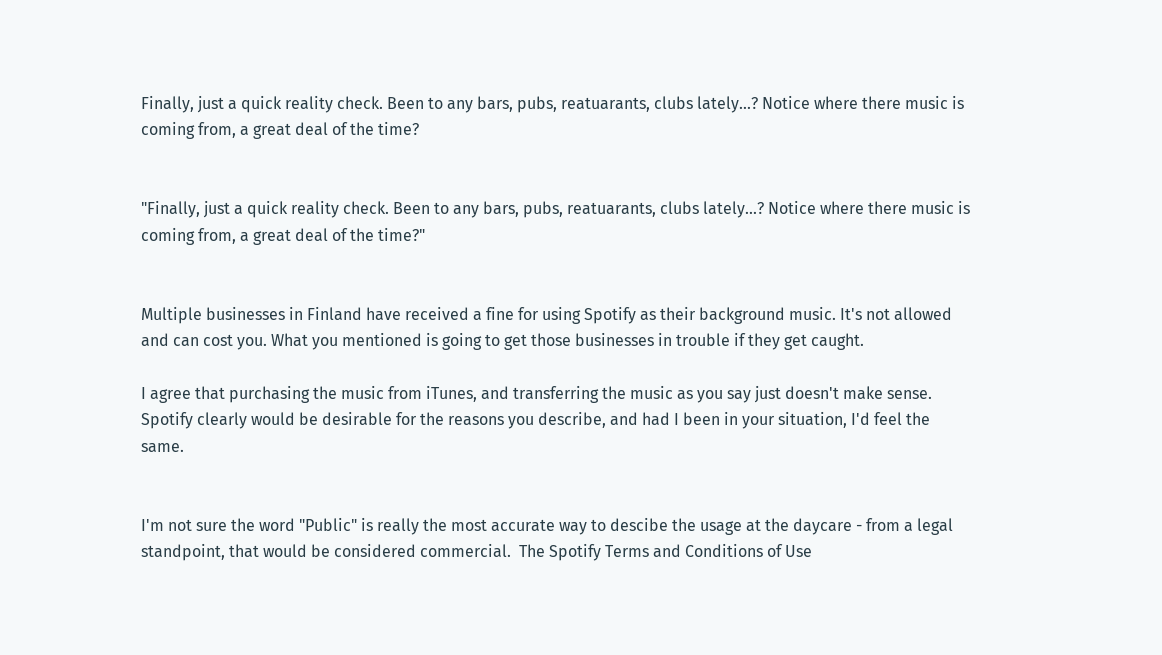Finally, just a quick reality check. Been to any bars, pubs, reatuarants, clubs lately...? Notice where there music is coming from, a great deal of the time?


"Finally, just a quick reality check. Been to any bars, pubs, reatuarants, clubs lately...? Notice where there music is coming from, a great deal of the time?"


Multiple businesses in Finland have received a fine for using Spotify as their background music. It's not allowed and can cost you. What you mentioned is going to get those businesses in trouble if they get caught.

I agree that purchasing the music from iTunes, and transferring the music as you say just doesn't make sense.  Spotify clearly would be desirable for the reasons you describe, and had I been in your situation, I'd feel the same.


I'm not sure the word "Public" is really the most accurate way to descibe the usage at the daycare - from a legal standpoint, that would be considered commercial.  The Spotify Terms and Conditions of Use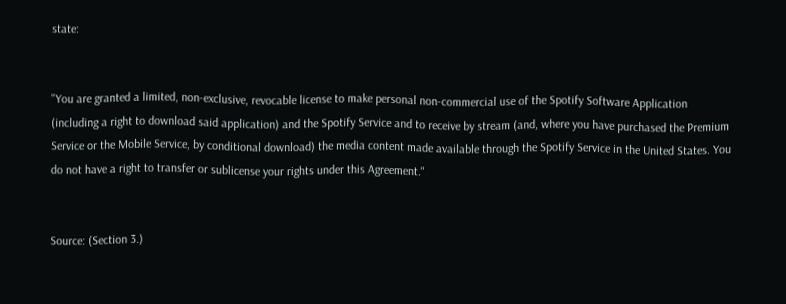state:


"You are granted a limited, non-exclusive, revocable license to make personal non-commercial use of the Spotify Software Application (including a right to download said application) and the Spotify Service and to receive by stream (and, where you have purchased the Premium Service or the Mobile Service, by conditional download) the media content made available through the Spotify Service in the United States. You do not have a right to transfer or sublicense your rights under this Agreement."


Source: (Section 3.)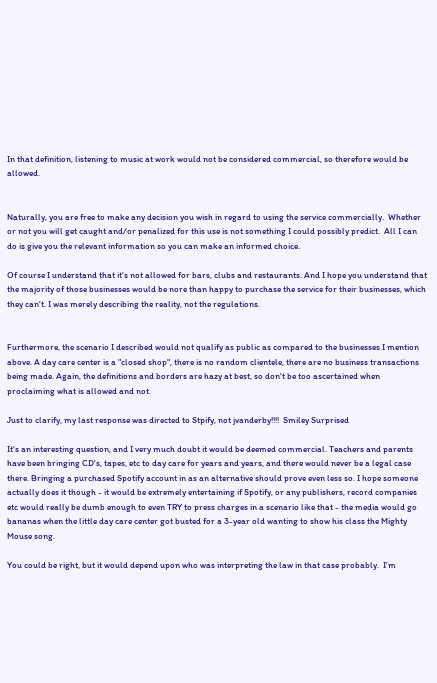In that definition, listening to music at work would not be considered commercial, so therefore would be allowed.


Naturally, you are free to make any decision you wish in regard to using the service commercially.  Whether or not you will get caught and/or penalized for this use is not something I could possibly predict.  All I can do is give you the relevant information so you can make an informed choice.

Of course I understand that it's not allowed for bars, clubs and restaurants. And I hope you understand that the majority of those businesses would be nore than happy to purchase the service for their businesses, which they can't. I was merely describing the reality, not the regulations.


Furthermore, the scenario I described would not qualify as public as compared to the businesses I mention above. A day care center is a "closed shop", there is no random clientele, there are no business transactions being made. Again, the definitions and borders are hazy at best, so don't be too ascertained when proclaiming what is allowed and not.

Just to clarify, my last response was directed to Stpify, not jvanderby!!!!  Smiley Surprised

It's an interesting question, and I very much doubt it would be deemed commercial. Teachers and parents have been bringing CD's, tapes, etc to day care for years and years, and there would never be a legal case there. Bringing a purchased Spotify account in as an alternative should prove even less so. I hope someone actually does it though - it would be extremely entertaining if Spotify, or any publishers, record companies etc would really be dumb enough to even TRY to press charges in a scenario like that - the media would go bananas when the little day care center got busted for a 3-year old wanting to show his class the Mighty Mouse song.

You could be right, but it would depend upon who was interpreting the law in that case probably.  I'm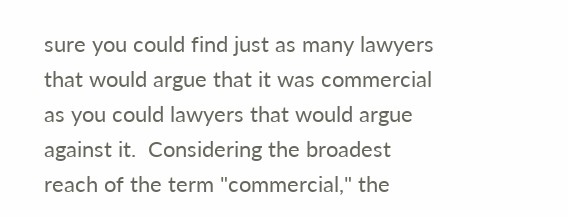sure you could find just as many lawyers that would argue that it was commercial as you could lawyers that would argue against it.  Considering the broadest reach of the term "commercial," the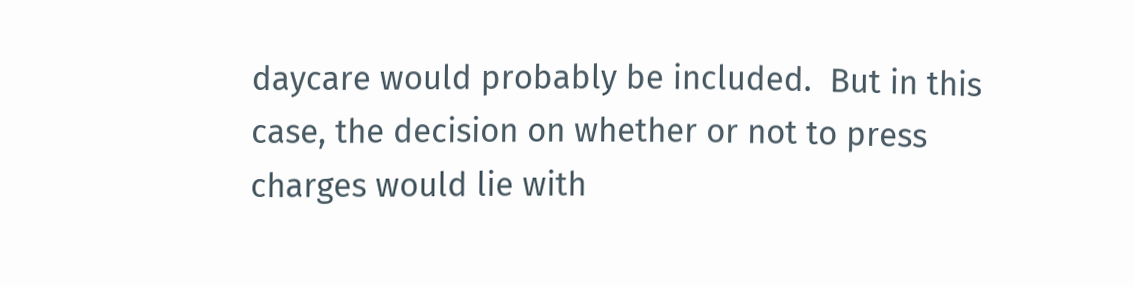daycare would probably be included.  But in this case, the decision on whether or not to press charges would lie with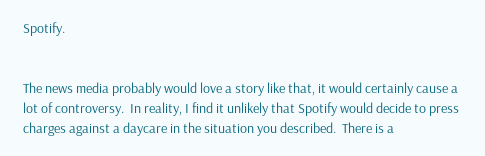Spotify.


The news media probably would love a story like that, it would certainly cause a lot of controversy.  In reality, I find it unlikely that Spotify would decide to press charges against a daycare in the situation you described.  There is a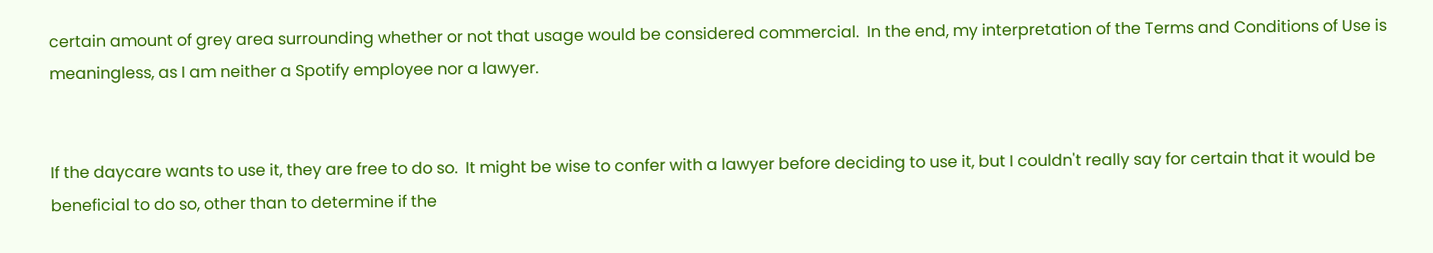certain amount of grey area surrounding whether or not that usage would be considered commercial.  In the end, my interpretation of the Terms and Conditions of Use is meaningless, as I am neither a Spotify employee nor a lawyer.


If the daycare wants to use it, they are free to do so.  It might be wise to confer with a lawyer before deciding to use it, but I couldn't really say for certain that it would be beneficial to do so, other than to determine if the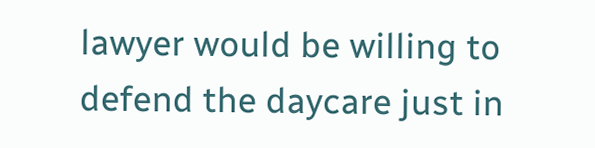lawyer would be willing to defend the daycare just in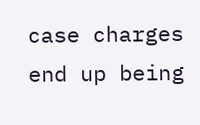case charges end up being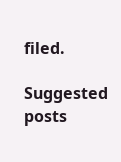filed.

Suggested posts